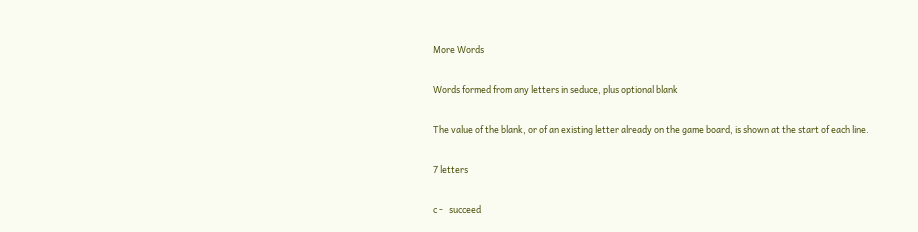More Words

Words formed from any letters in seduce, plus optional blank

The value of the blank, or of an existing letter already on the game board, is shown at the start of each line.

7 letters

c -   succeed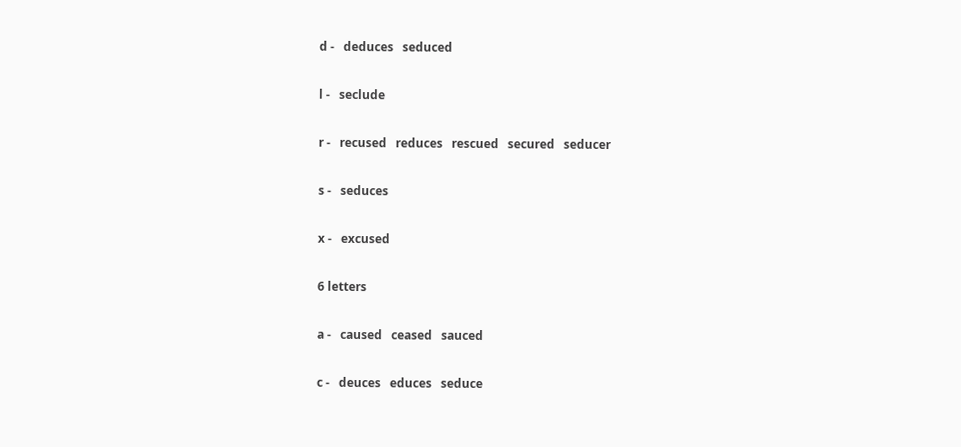d -   deduces   seduced

l -   seclude

r -   recused   reduces   rescued   secured   seducer

s -   seduces

x -   excused

6 letters

a -   caused   ceased   sauced

c -   deuces   educes   seduce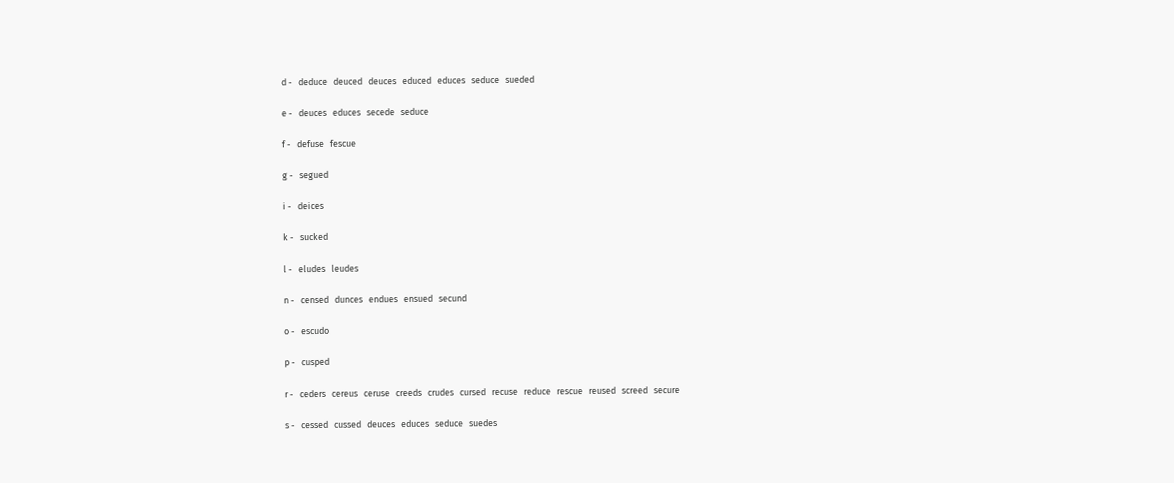d -   deduce   deuced   deuces   educed   educes   seduce   sueded

e -   deuces   educes   secede   seduce

f -   defuse   fescue

g -   segued

i -   deices

k -   sucked

l -   eludes   leudes

n -   censed   dunces   endues   ensued   secund

o -   escudo

p -   cusped

r -   ceders   cereus   ceruse   creeds   crudes   cursed   recuse   reduce   rescue   reused   screed   secure

s -   cessed   cussed   deuces   educes   seduce   suedes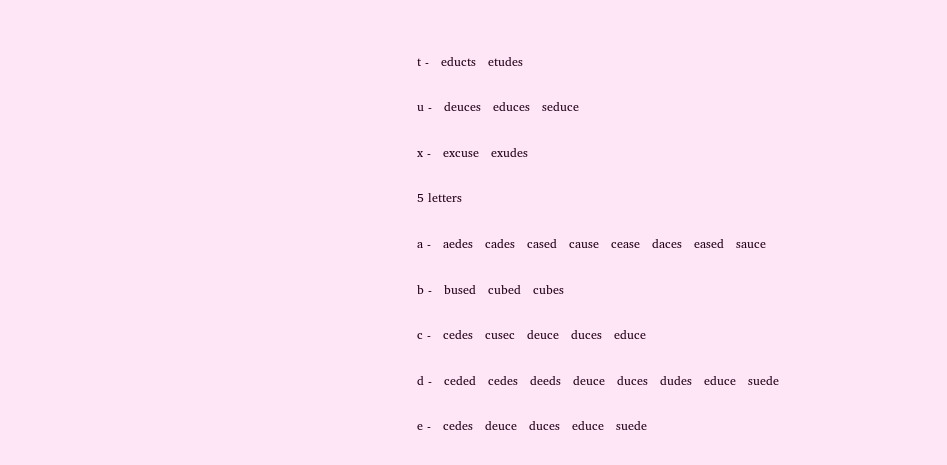t -   educts   etudes

u -   deuces   educes   seduce

x -   excuse   exudes

5 letters

a -   aedes   cades   cased   cause   cease   daces   eased   sauce

b -   bused   cubed   cubes

c -   cedes   cusec   deuce   duces   educe

d -   ceded   cedes   deeds   deuce   duces   dudes   educe   suede

e -   cedes   deuce   duces   educe   suede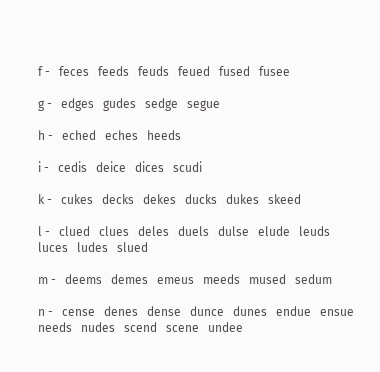f -   feces   feeds   feuds   feued   fused   fusee

g -   edges   gudes   sedge   segue

h -   eched   eches   heeds

i -   cedis   deice   dices   scudi

k -   cukes   decks   dekes   ducks   dukes   skeed

l -   clued   clues   deles   duels   dulse   elude   leuds   luces   ludes   slued

m -   deems   demes   emeus   meeds   mused   sedum

n -   cense   denes   dense   dunce   dunes   endue   ensue   needs   nudes   scend   scene   undee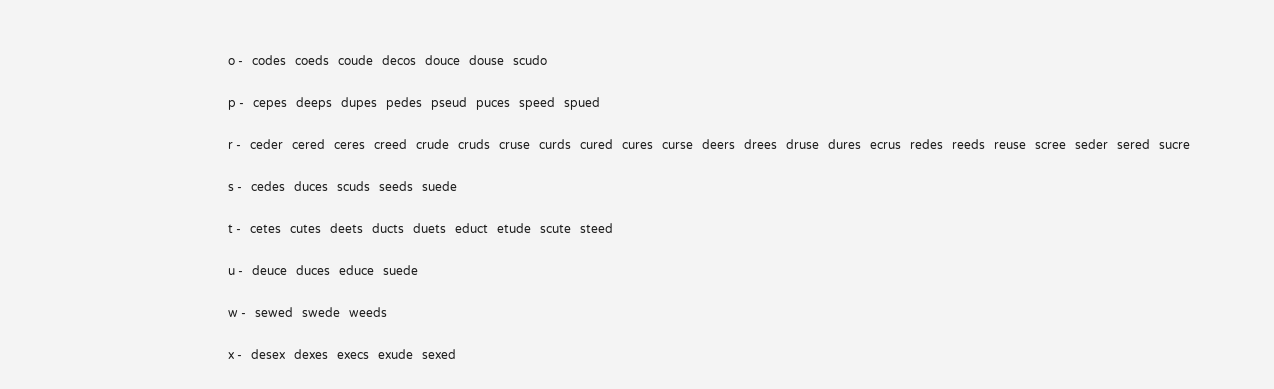o -   codes   coeds   coude   decos   douce   douse   scudo

p -   cepes   deeps   dupes   pedes   pseud   puces   speed   spued

r -   ceder   cered   ceres   creed   crude   cruds   cruse   curds   cured   cures   curse   deers   drees   druse   dures   ecrus   redes   reeds   reuse   scree   seder   sered   sucre

s -   cedes   duces   scuds   seeds   suede

t -   cetes   cutes   deets   ducts   duets   educt   etude   scute   steed

u -   deuce   duces   educe   suede

w -   sewed   swede   weeds

x -   desex   dexes   execs   exude   sexed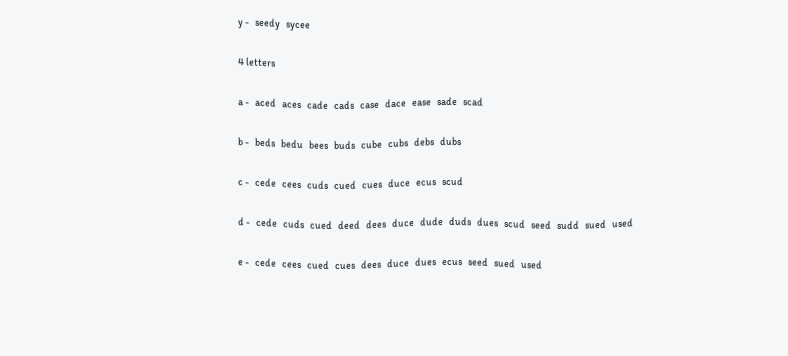y -   seedy   sycee

4 letters

a -   aced   aces   cade   cads   case   dace   ease   sade   scad

b -   beds   bedu   bees   buds   cube   cubs   debs   dubs

c -   cede   cees   cuds   cued   cues   duce   ecus   scud

d -   cede   cuds   cued   deed   dees   duce   dude   duds   dues   scud   seed   sudd   sued   used

e -   cede   cees   cued   cues   dees   duce   dues   ecus   seed   sued   used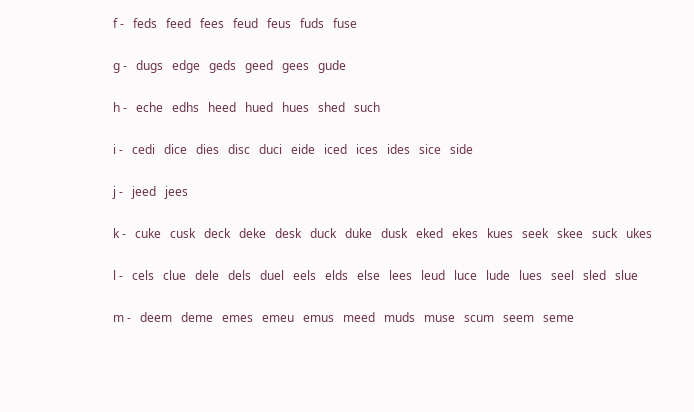f -   feds   feed   fees   feud   feus   fuds   fuse

g -   dugs   edge   geds   geed   gees   gude

h -   eche   edhs   heed   hued   hues   shed   such

i -   cedi   dice   dies   disc   duci   eide   iced   ices   ides   sice   side

j -   jeed   jees

k -   cuke   cusk   deck   deke   desk   duck   duke   dusk   eked   ekes   kues   seek   skee   suck   ukes

l -   cels   clue   dele   dels   duel   eels   elds   else   lees   leud   luce   lude   lues   seel   sled   slue

m -   deem   deme   emes   emeu   emus   meed   muds   muse   scum   seem   seme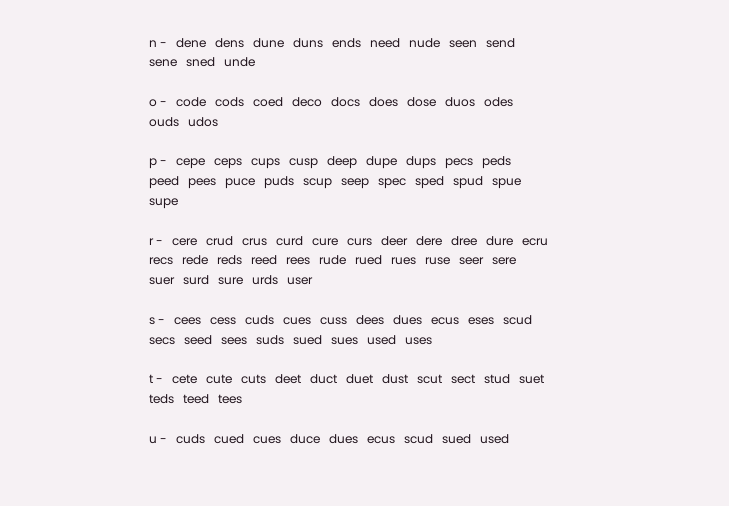n -   dene   dens   dune   duns   ends   need   nude   seen   send   sene   sned   unde

o -   code   cods   coed   deco   docs   does   dose   duos   odes   ouds   udos

p -   cepe   ceps   cups   cusp   deep   dupe   dups   pecs   peds   peed   pees   puce   puds   scup   seep   spec   sped   spud   spue   supe

r -   cere   crud   crus   curd   cure   curs   deer   dere   dree   dure   ecru   recs   rede   reds   reed   rees   rude   rued   rues   ruse   seer   sere   suer   surd   sure   urds   user

s -   cees   cess   cuds   cues   cuss   dees   dues   ecus   eses   scud   secs   seed   sees   suds   sued   sues   used   uses

t -   cete   cute   cuts   deet   duct   duet   dust   scut   sect   stud   suet   teds   teed   tees

u -   cuds   cued   cues   duce   dues   ecus   scud   sued   used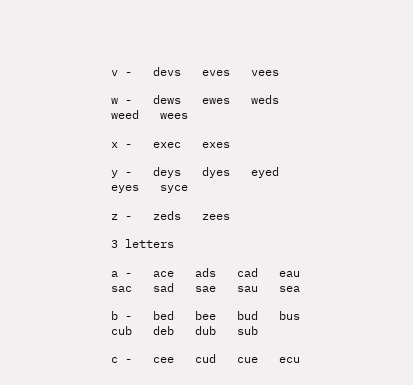v -   devs   eves   vees

w -   dews   ewes   weds   weed   wees

x -   exec   exes

y -   deys   dyes   eyed   eyes   syce

z -   zeds   zees

3 letters

a -   ace   ads   cad   eau   sac   sad   sae   sau   sea

b -   bed   bee   bud   bus   cub   deb   dub   sub

c -   cee   cud   cue   ecu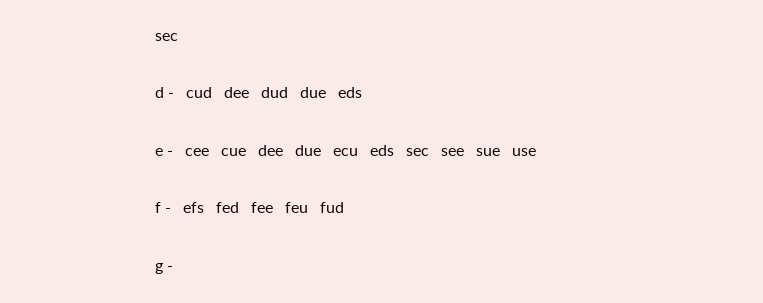sec

d -   cud   dee   dud   due   eds

e -   cee   cue   dee   due   ecu   eds   sec   see   sue   use

f -   efs   fed   fee   feu   fud

g -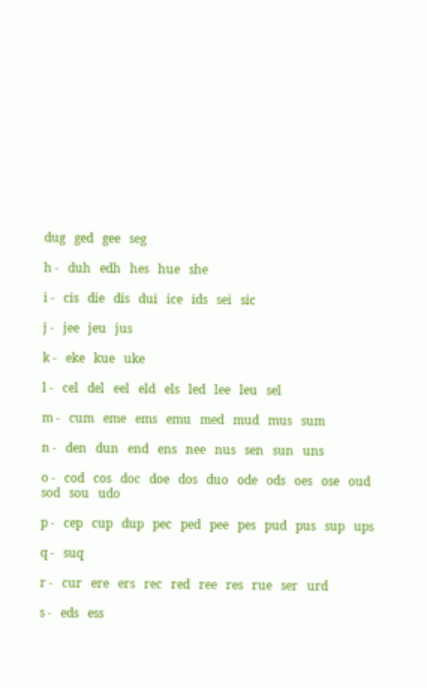dug   ged   gee   seg

h -   duh   edh   hes   hue   she

i -   cis   die   dis   dui   ice   ids   sei   sic

j -   jee   jeu   jus

k -   eke   kue   uke

l -   cel   del   eel   eld   els   led   lee   leu   sel

m -   cum   eme   ems   emu   med   mud   mus   sum

n -   den   dun   end   ens   nee   nus   sen   sun   uns

o -   cod   cos   doc   doe   dos   duo   ode   ods   oes   ose   oud   sod   sou   udo

p -   cep   cup   dup   pec   ped   pee   pes   pud   pus   sup   ups

q -   suq

r -   cur   ere   ers   rec   red   ree   res   rue   ser   urd

s -   eds   ess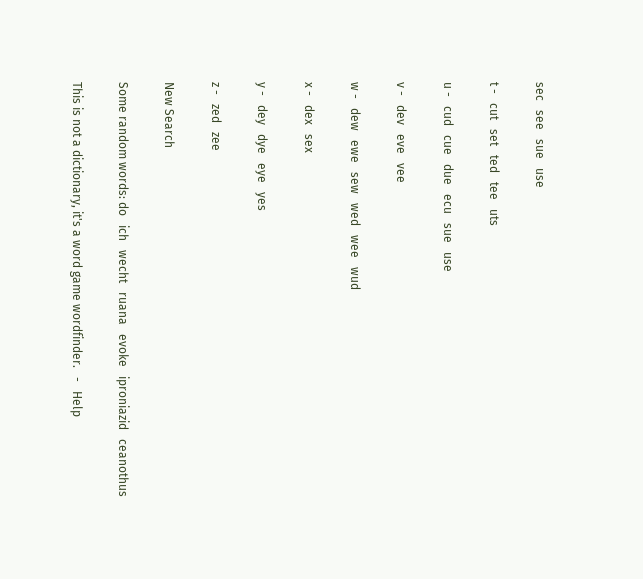sec   see   sue   use

t -   cut   set   ted   tee   uts

u -   cud   cue   due   ecu   sue   use

v -   dev   eve   vee

w -   dew   ewe   sew   wed   wee   wud

x -   dex   sex

y -   dey   dye   eye   yes

z -   zed   zee

New Search

Some random words: do   ich   wecht   ruana   evoke   iproniazid   ceanothus

This is not a dictionary, it's a word game wordfinder.   -   Help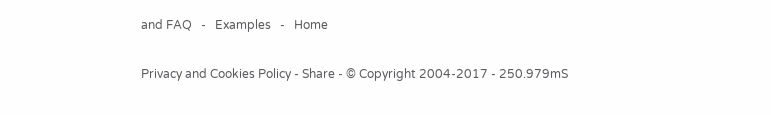and FAQ   -   Examples   -   Home

Privacy and Cookies Policy - Share - © Copyright 2004-2017 - 250.979mS